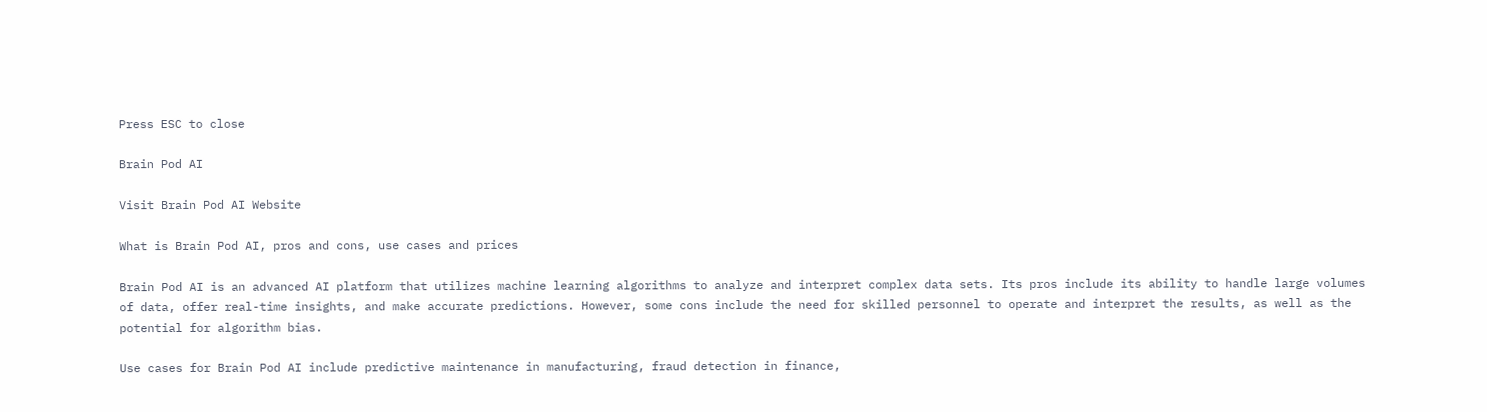Press ESC to close

Brain Pod AI

Visit Brain Pod AI Website

What is Brain Pod AI, pros and cons, use cases and prices

Brain Pod AI is an advanced AI platform that utilizes machine learning algorithms to analyze and interpret complex data sets. Its pros include its ability to handle large volumes of data, offer real-time insights, and make accurate predictions. However, some cons include the need for skilled personnel to operate and interpret the results, as well as the potential for algorithm bias.

Use cases for Brain Pod AI include predictive maintenance in manufacturing, fraud detection in finance,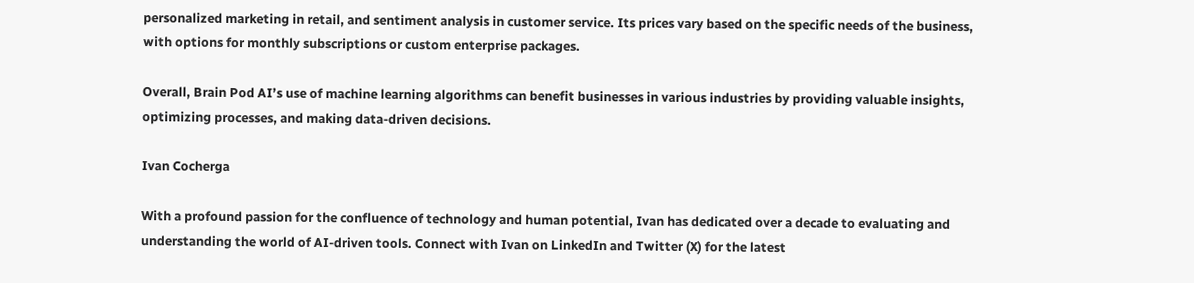personalized marketing in retail, and sentiment analysis in customer service. Its prices vary based on the specific needs of the business, with options for monthly subscriptions or custom enterprise packages.

Overall, Brain Pod AI’s use of machine learning algorithms can benefit businesses in various industries by providing valuable insights, optimizing processes, and making data-driven decisions.

Ivan Cocherga

With a profound passion for the confluence of technology and human potential, Ivan has dedicated over a decade to evaluating and understanding the world of AI-driven tools. Connect with Ivan on LinkedIn and Twitter (X) for the latest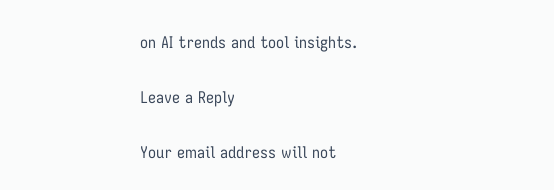on AI trends and tool insights.

Leave a Reply

Your email address will not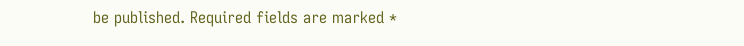be published. Required fields are marked *